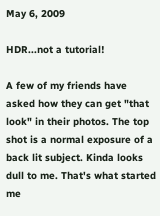May 6, 2009

HDR...not a tutorial!

A few of my friends have asked how they can get "that look" in their photos. The top shot is a normal exposure of a back lit subject. Kinda looks dull to me. That's what started me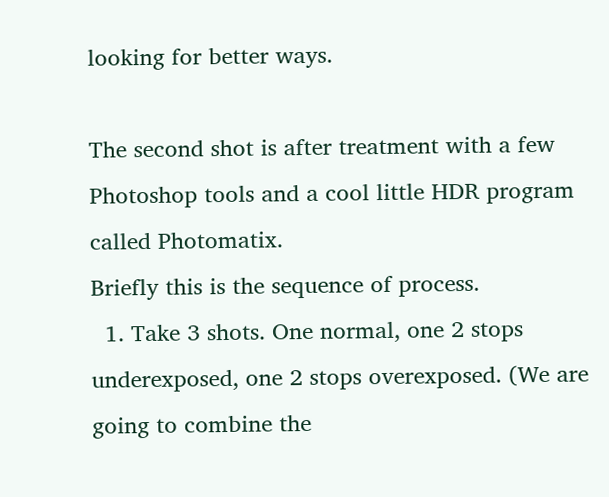looking for better ways.

The second shot is after treatment with a few Photoshop tools and a cool little HDR program called Photomatix.
Briefly this is the sequence of process.
  1. Take 3 shots. One normal, one 2 stops underexposed, one 2 stops overexposed. (We are going to combine the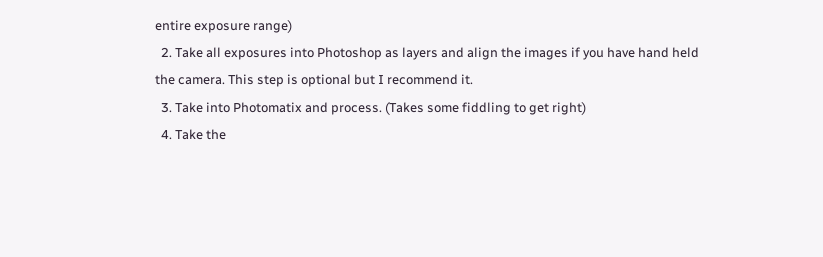entire exposure range)
  2. Take all exposures into Photoshop as layers and align the images if you have hand held the camera. This step is optional but I recommend it.
  3. Take into Photomatix and process. (Takes some fiddling to get right)
  4. Take the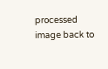processed image back to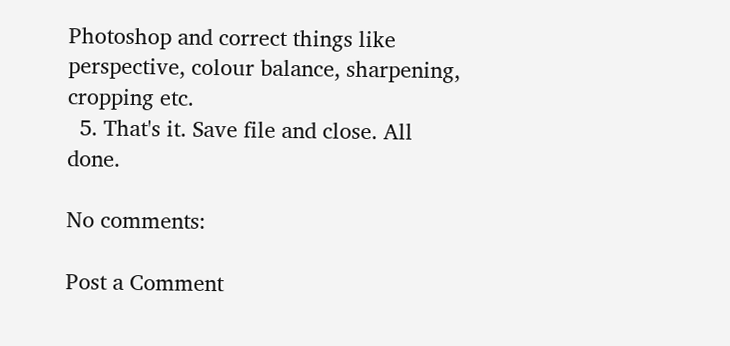Photoshop and correct things like perspective, colour balance, sharpening, cropping etc.
  5. That's it. Save file and close. All done.

No comments:

Post a Comment